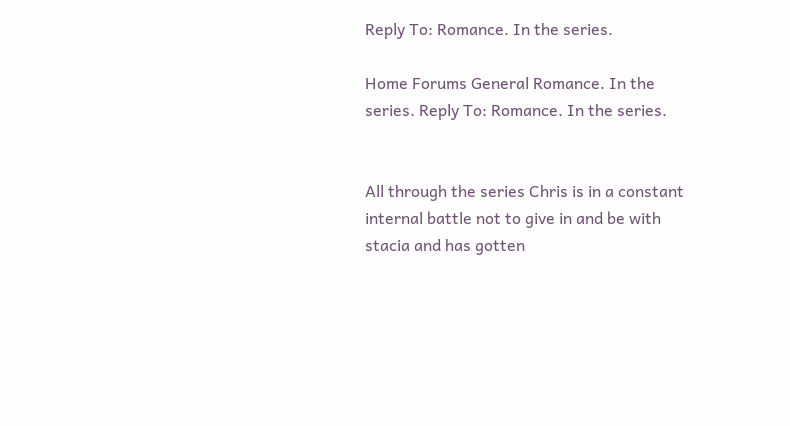Reply To: Romance. In the series.

Home Forums General Romance. In the series. Reply To: Romance. In the series.


All through the series Chris is in a constant internal battle not to give in and be with stacia and has gotten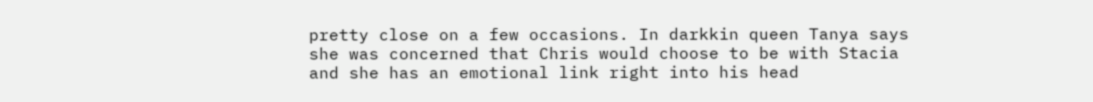pretty close on a few occasions. In darkkin queen Tanya says she was concerned that Chris would choose to be with Stacia and she has an emotional link right into his head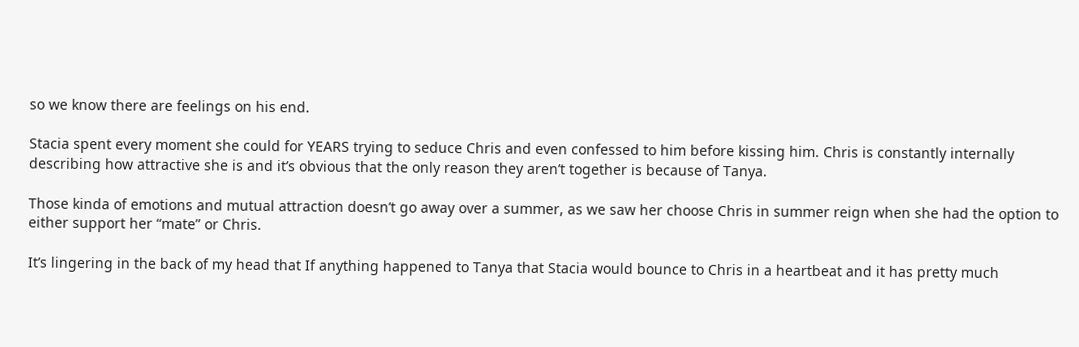so we know there are feelings on his end.

Stacia spent every moment she could for YEARS trying to seduce Chris and even confessed to him before kissing him. Chris is constantly internally describing how attractive she is and it’s obvious that the only reason they aren’t together is because of Tanya.

Those kinda of emotions and mutual attraction doesn’t go away over a summer, as we saw her choose Chris in summer reign when she had the option to either support her “mate” or Chris.

It’s lingering in the back of my head that If anything happened to Tanya that Stacia would bounce to Chris in a heartbeat and it has pretty much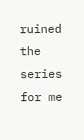ruined the series for me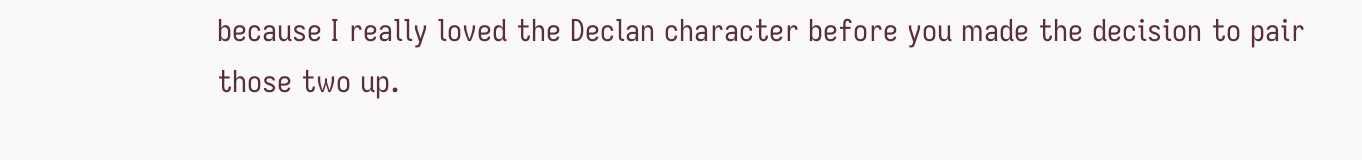because I really loved the Declan character before you made the decision to pair those two up.